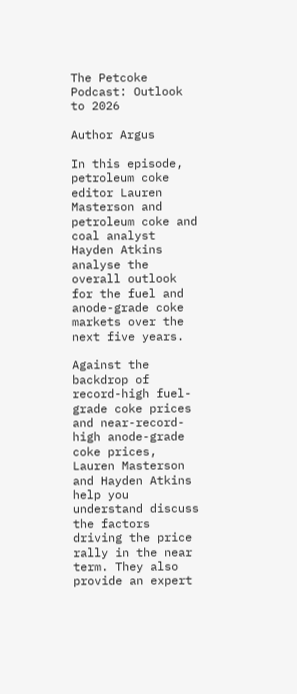The Petcoke Podcast: Outlook to 2026

Author Argus

In this episode, petroleum coke editor Lauren Masterson and petroleum coke and coal analyst Hayden Atkins analyse the overall outlook for the fuel and anode-grade coke markets over the next five years.

Against the backdrop of record-high fuel-grade coke prices and near-record-high anode-grade coke prices, Lauren Masterson and Hayden Atkins help you understand discuss the factors driving the price rally in the near term. They also provide an expert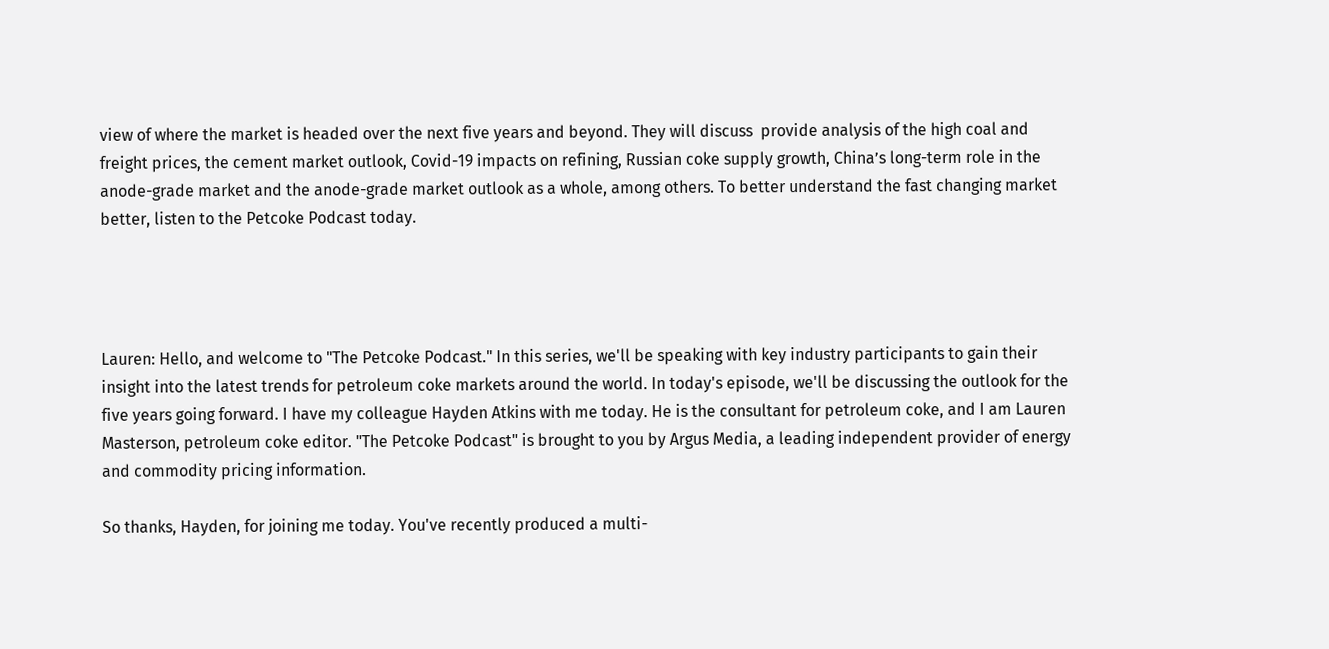view of where the market is headed over the next five years and beyond. They will discuss  provide analysis of the high coal and freight prices, the cement market outlook, Covid-19 impacts on refining, Russian coke supply growth, China’s long-term role in the anode-grade market and the anode-grade market outlook as a whole, among others. To better understand the fast changing market better, listen to the Petcoke Podcast today.




Lauren: Hello, and welcome to "The Petcoke Podcast." In this series, we'll be speaking with key industry participants to gain their insight into the latest trends for petroleum coke markets around the world. In today's episode, we'll be discussing the outlook for the five years going forward. I have my colleague Hayden Atkins with me today. He is the consultant for petroleum coke, and I am Lauren Masterson, petroleum coke editor. "The Petcoke Podcast" is brought to you by Argus Media, a leading independent provider of energy and commodity pricing information.

So thanks, Hayden, for joining me today. You've recently produced a multi-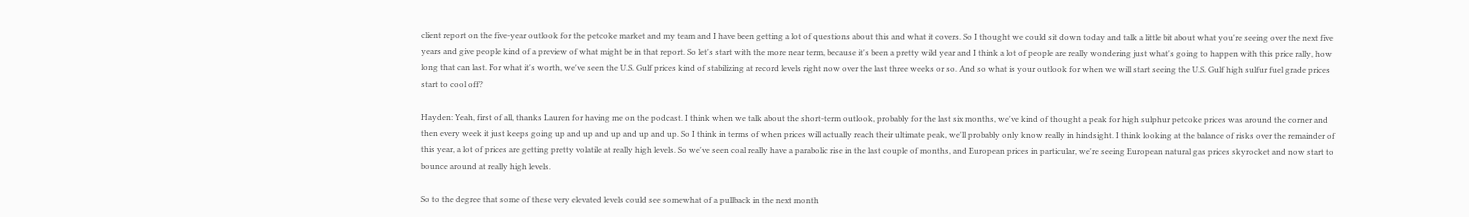client report on the five-year outlook for the petcoke market and my team and I have been getting a lot of questions about this and what it covers. So I thought we could sit down today and talk a little bit about what you're seeing over the next five years and give people kind of a preview of what might be in that report. So let's start with the more near term, because it's been a pretty wild year and I think a lot of people are really wondering just what's going to happen with this price rally, how long that can last. For what it's worth, we've seen the U.S. Gulf prices kind of stabilizing at record levels right now over the last three weeks or so. And so what is your outlook for when we will start seeing the U.S. Gulf high sulfur fuel grade prices start to cool off?

Hayden: Yeah, first of all, thanks Lauren for having me on the podcast. I think when we talk about the short-term outlook, probably for the last six months, we've kind of thought a peak for high sulphur petcoke prices was around the corner and then every week it just keeps going up and up and up and up and up. So I think in terms of when prices will actually reach their ultimate peak, we'll probably only know really in hindsight. I think looking at the balance of risks over the remainder of this year, a lot of prices are getting pretty volatile at really high levels. So we've seen coal really have a parabolic rise in the last couple of months, and European prices in particular, we're seeing European natural gas prices skyrocket and now start to bounce around at really high levels.

So to the degree that some of these very elevated levels could see somewhat of a pullback in the next month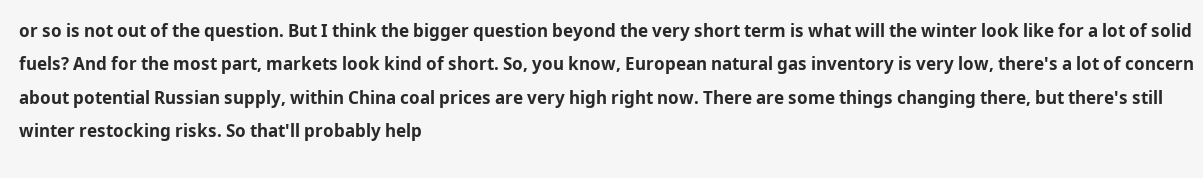or so is not out of the question. But I think the bigger question beyond the very short term is what will the winter look like for a lot of solid fuels? And for the most part, markets look kind of short. So, you know, European natural gas inventory is very low, there's a lot of concern about potential Russian supply, within China coal prices are very high right now. There are some things changing there, but there's still winter restocking risks. So that'll probably help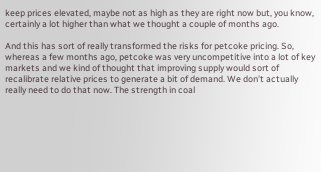keep prices elevated, maybe not as high as they are right now but, you know, certainly a lot higher than what we thought a couple of months ago.

And this has sort of really transformed the risks for petcoke pricing. So, whereas a few months ago, petcoke was very uncompetitive into a lot of key markets and we kind of thought that improving supply would sort of recalibrate relative prices to generate a bit of demand. We don't actually really need to do that now. The strength in coal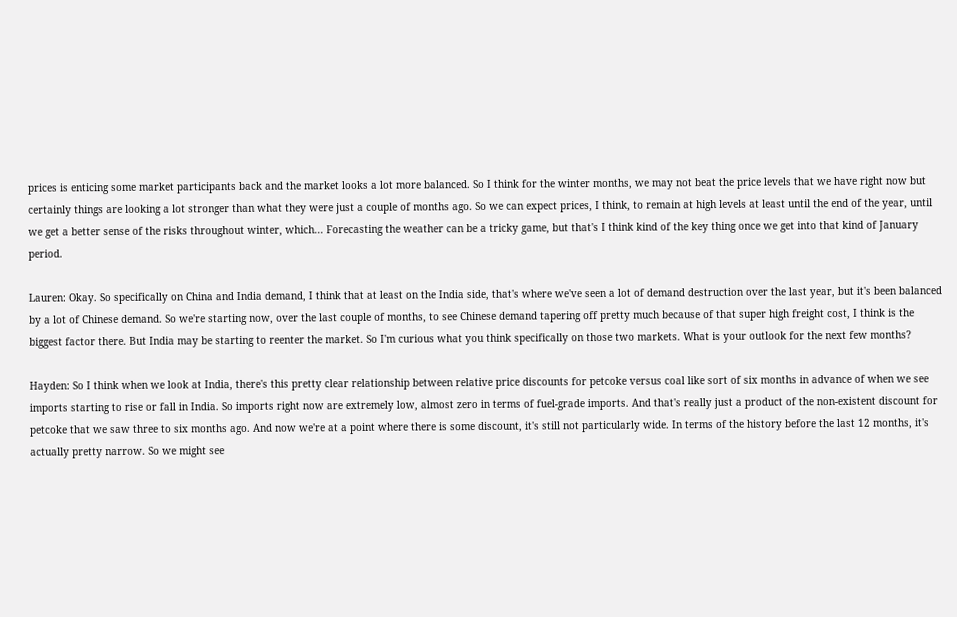prices is enticing some market participants back and the market looks a lot more balanced. So I think for the winter months, we may not beat the price levels that we have right now but certainly things are looking a lot stronger than what they were just a couple of months ago. So we can expect prices, I think, to remain at high levels at least until the end of the year, until we get a better sense of the risks throughout winter, which... Forecasting the weather can be a tricky game, but that's I think kind of the key thing once we get into that kind of January period.

Lauren: Okay. So specifically on China and India demand, I think that at least on the India side, that's where we've seen a lot of demand destruction over the last year, but it's been balanced by a lot of Chinese demand. So we're starting now, over the last couple of months, to see Chinese demand tapering off pretty much because of that super high freight cost, I think is the biggest factor there. But India may be starting to reenter the market. So I'm curious what you think specifically on those two markets. What is your outlook for the next few months?

Hayden: So I think when we look at India, there's this pretty clear relationship between relative price discounts for petcoke versus coal like sort of six months in advance of when we see imports starting to rise or fall in India. So imports right now are extremely low, almost zero in terms of fuel-grade imports. And that's really just a product of the non-existent discount for petcoke that we saw three to six months ago. And now we're at a point where there is some discount, it's still not particularly wide. In terms of the history before the last 12 months, it's actually pretty narrow. So we might see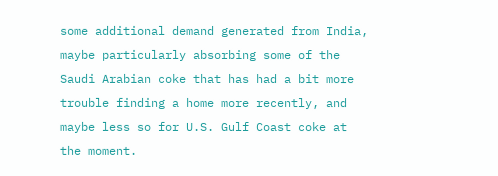some additional demand generated from India, maybe particularly absorbing some of the Saudi Arabian coke that has had a bit more trouble finding a home more recently, and maybe less so for U.S. Gulf Coast coke at the moment.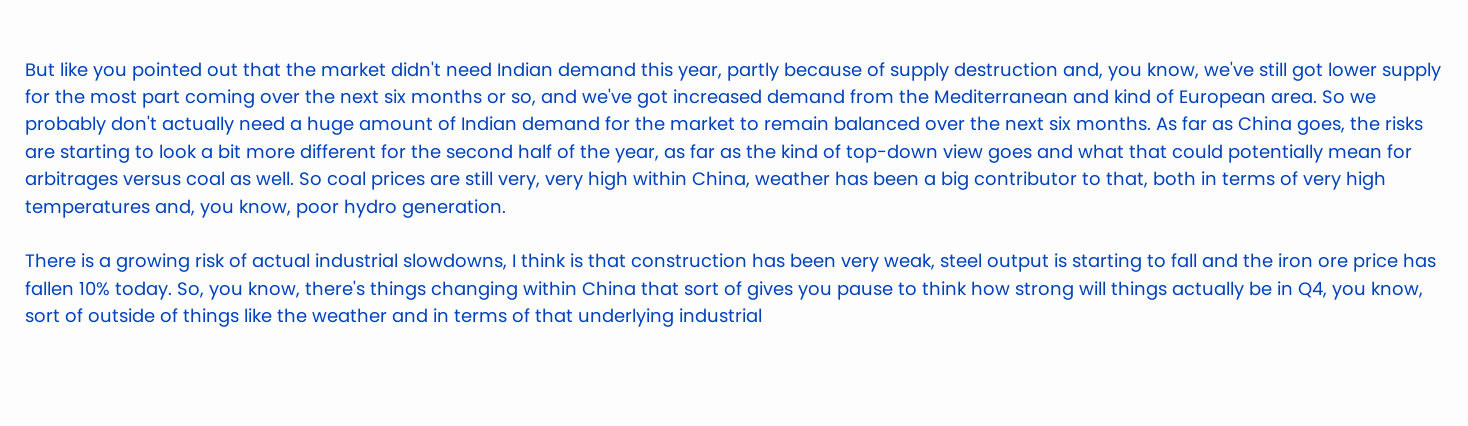But like you pointed out that the market didn't need Indian demand this year, partly because of supply destruction and, you know, we've still got lower supply for the most part coming over the next six months or so, and we've got increased demand from the Mediterranean and kind of European area. So we probably don't actually need a huge amount of Indian demand for the market to remain balanced over the next six months. As far as China goes, the risks are starting to look a bit more different for the second half of the year, as far as the kind of top-down view goes and what that could potentially mean for arbitrages versus coal as well. So coal prices are still very, very high within China, weather has been a big contributor to that, both in terms of very high temperatures and, you know, poor hydro generation.

There is a growing risk of actual industrial slowdowns, I think is that construction has been very weak, steel output is starting to fall and the iron ore price has fallen 10% today. So, you know, there's things changing within China that sort of gives you pause to think how strong will things actually be in Q4, you know, sort of outside of things like the weather and in terms of that underlying industrial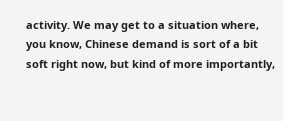activity. We may get to a situation where, you know, Chinese demand is sort of a bit soft right now, but kind of more importantly,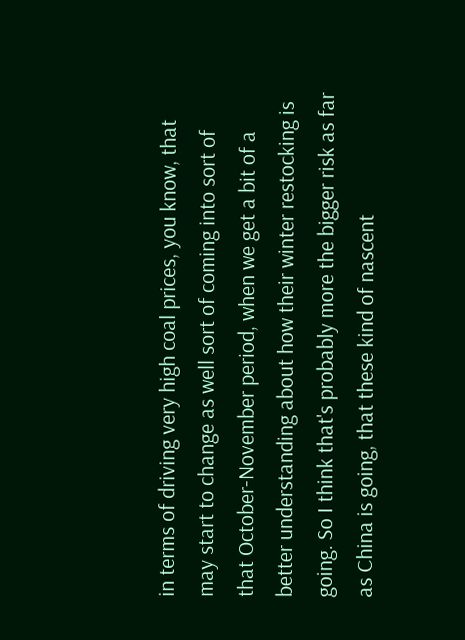in terms of driving very high coal prices, you know, that may start to change as well sort of coming into sort of that October-November period, when we get a bit of a better understanding about how their winter restocking is going. So I think that's probably more the bigger risk as far as China is going, that these kind of nascent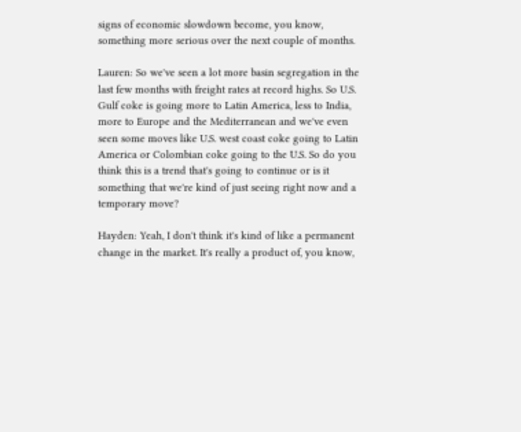signs of economic slowdown become, you know, something more serious over the next couple of months.

Lauren: So we've seen a lot more basin segregation in the last few months with freight rates at record highs. So U.S. Gulf coke is going more to Latin America, less to India, more to Europe and the Mediterranean and we've even seen some moves like U.S. west coast coke going to Latin America or Colombian coke going to the U.S. So do you think this is a trend that's going to continue or is it something that we're kind of just seeing right now and a temporary move?

Hayden: Yeah, I don't think it's kind of like a permanent change in the market. It's really a product of, you know,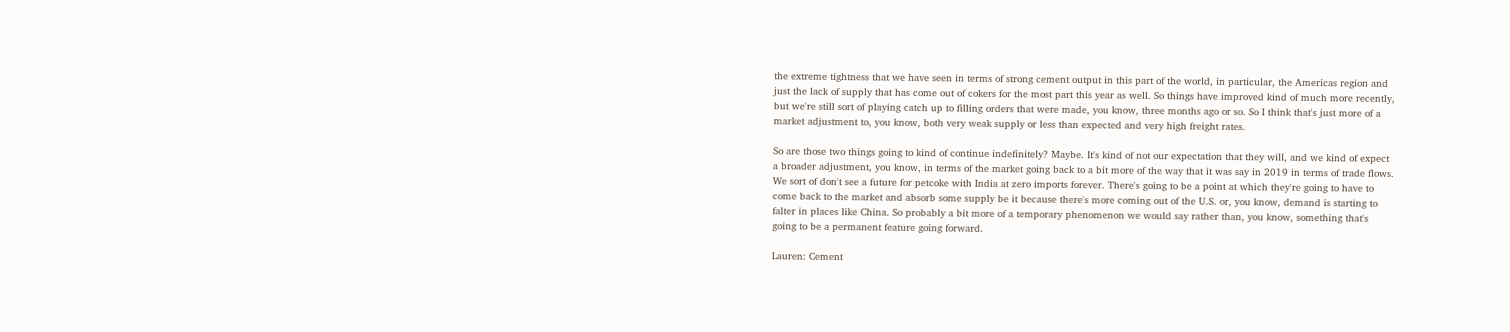the extreme tightness that we have seen in terms of strong cement output in this part of the world, in particular, the Americas region and just the lack of supply that has come out of cokers for the most part this year as well. So things have improved kind of much more recently, but we're still sort of playing catch up to filling orders that were made, you know, three months ago or so. So I think that's just more of a market adjustment to, you know, both very weak supply or less than expected and very high freight rates.

So are those two things going to kind of continue indefinitely? Maybe. It's kind of not our expectation that they will, and we kind of expect a broader adjustment, you know, in terms of the market going back to a bit more of the way that it was say in 2019 in terms of trade flows. We sort of don't see a future for petcoke with India at zero imports forever. There's going to be a point at which they're going to have to come back to the market and absorb some supply be it because there's more coming out of the U.S. or, you know, demand is starting to falter in places like China. So probably a bit more of a temporary phenomenon we would say rather than, you know, something that's going to be a permanent feature going forward.

Lauren: Cement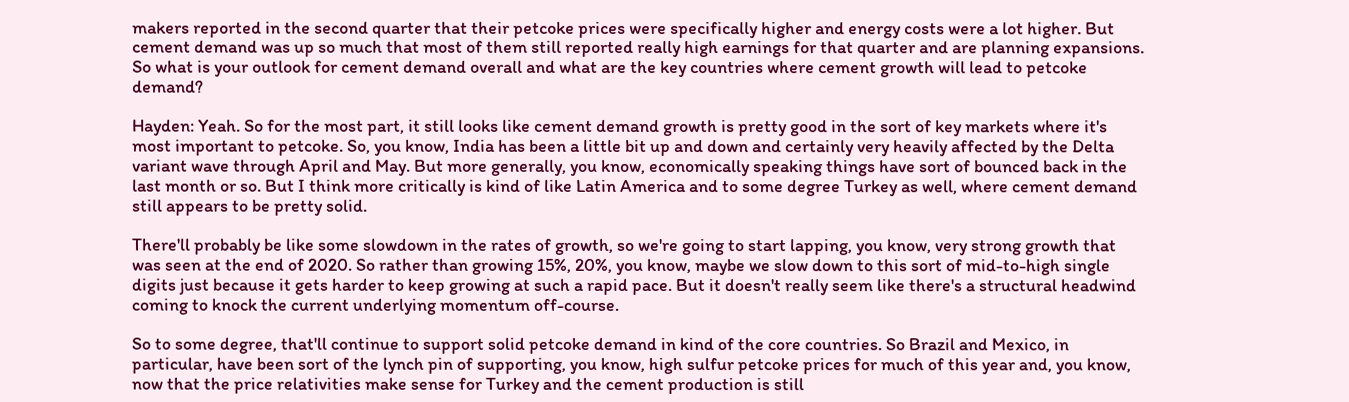makers reported in the second quarter that their petcoke prices were specifically higher and energy costs were a lot higher. But cement demand was up so much that most of them still reported really high earnings for that quarter and are planning expansions. So what is your outlook for cement demand overall and what are the key countries where cement growth will lead to petcoke demand?

Hayden: Yeah. So for the most part, it still looks like cement demand growth is pretty good in the sort of key markets where it's most important to petcoke. So, you know, India has been a little bit up and down and certainly very heavily affected by the Delta variant wave through April and May. But more generally, you know, economically speaking things have sort of bounced back in the last month or so. But I think more critically is kind of like Latin America and to some degree Turkey as well, where cement demand still appears to be pretty solid.

There'll probably be like some slowdown in the rates of growth, so we're going to start lapping, you know, very strong growth that was seen at the end of 2020. So rather than growing 15%, 20%, you know, maybe we slow down to this sort of mid-to-high single digits just because it gets harder to keep growing at such a rapid pace. But it doesn't really seem like there's a structural headwind coming to knock the current underlying momentum off-course.

So to some degree, that'll continue to support solid petcoke demand in kind of the core countries. So Brazil and Mexico, in particular, have been sort of the lynch pin of supporting, you know, high sulfur petcoke prices for much of this year and, you know, now that the price relativities make sense for Turkey and the cement production is still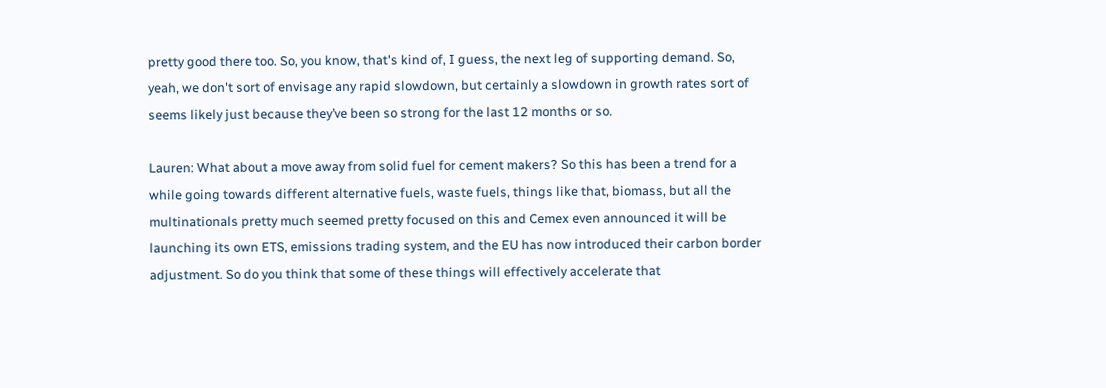pretty good there too. So, you know, that's kind of, I guess, the next leg of supporting demand. So, yeah, we don't sort of envisage any rapid slowdown, but certainly a slowdown in growth rates sort of seems likely just because they’ve been so strong for the last 12 months or so.

Lauren: What about a move away from solid fuel for cement makers? So this has been a trend for a while going towards different alternative fuels, waste fuels, things like that, biomass, but all the multinationals pretty much seemed pretty focused on this and Cemex even announced it will be launching its own ETS, emissions trading system, and the EU has now introduced their carbon border adjustment. So do you think that some of these things will effectively accelerate that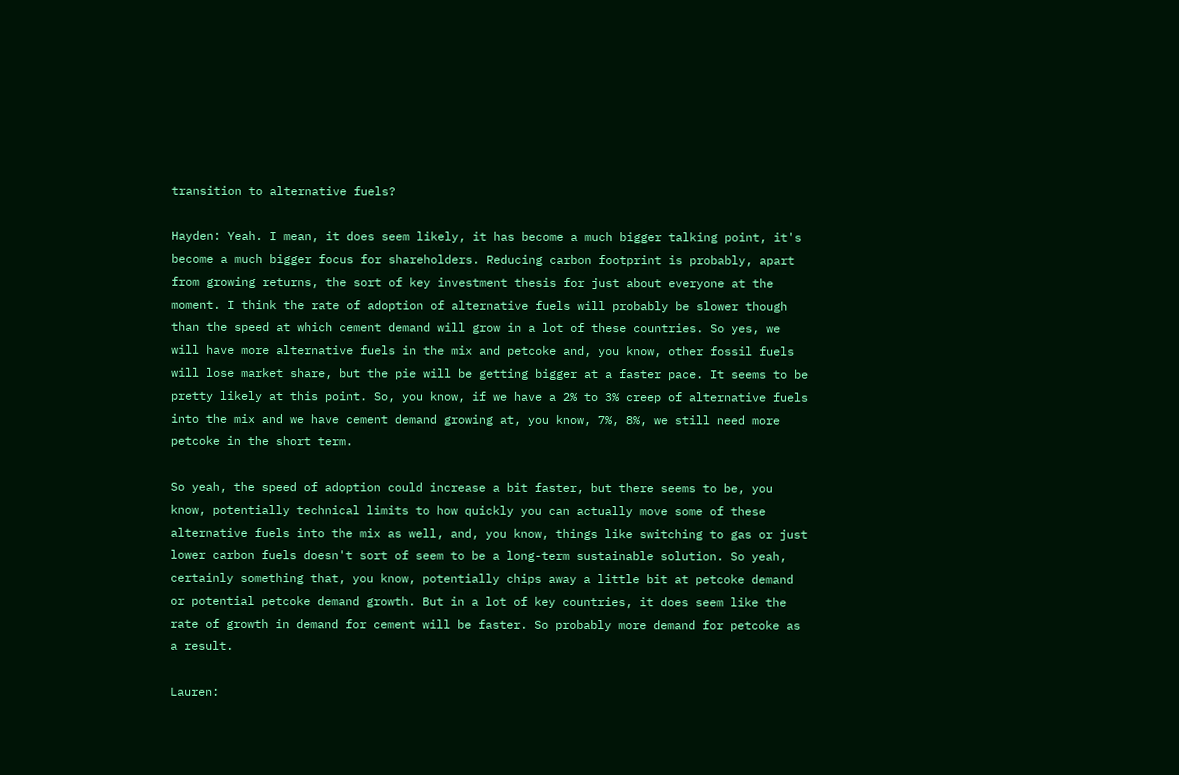transition to alternative fuels?

Hayden: Yeah. I mean, it does seem likely, it has become a much bigger talking point, it's become a much bigger focus for shareholders. Reducing carbon footprint is probably, apart from growing returns, the sort of key investment thesis for just about everyone at the moment. I think the rate of adoption of alternative fuels will probably be slower though than the speed at which cement demand will grow in a lot of these countries. So yes, we will have more alternative fuels in the mix and petcoke and, you know, other fossil fuels will lose market share, but the pie will be getting bigger at a faster pace. It seems to be pretty likely at this point. So, you know, if we have a 2% to 3% creep of alternative fuels into the mix and we have cement demand growing at, you know, 7%, 8%, we still need more petcoke in the short term.

So yeah, the speed of adoption could increase a bit faster, but there seems to be, you know, potentially technical limits to how quickly you can actually move some of these alternative fuels into the mix as well, and, you know, things like switching to gas or just lower carbon fuels doesn't sort of seem to be a long-term sustainable solution. So yeah, certainly something that, you know, potentially chips away a little bit at petcoke demand or potential petcoke demand growth. But in a lot of key countries, it does seem like the rate of growth in demand for cement will be faster. So probably more demand for petcoke as a result.

Lauren: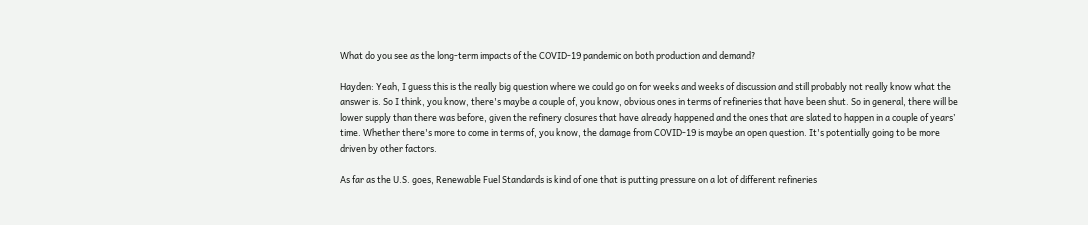What do you see as the long-term impacts of the COVID-19 pandemic on both production and demand?

Hayden: Yeah, I guess this is the really big question where we could go on for weeks and weeks of discussion and still probably not really know what the answer is. So I think, you know, there's maybe a couple of, you know, obvious ones in terms of refineries that have been shut. So in general, there will be lower supply than there was before, given the refinery closures that have already happened and the ones that are slated to happen in a couple of years’ time. Whether there's more to come in terms of, you know, the damage from COVID-19 is maybe an open question. It's potentially going to be more driven by other factors.

As far as the U.S. goes, Renewable Fuel Standards is kind of one that is putting pressure on a lot of different refineries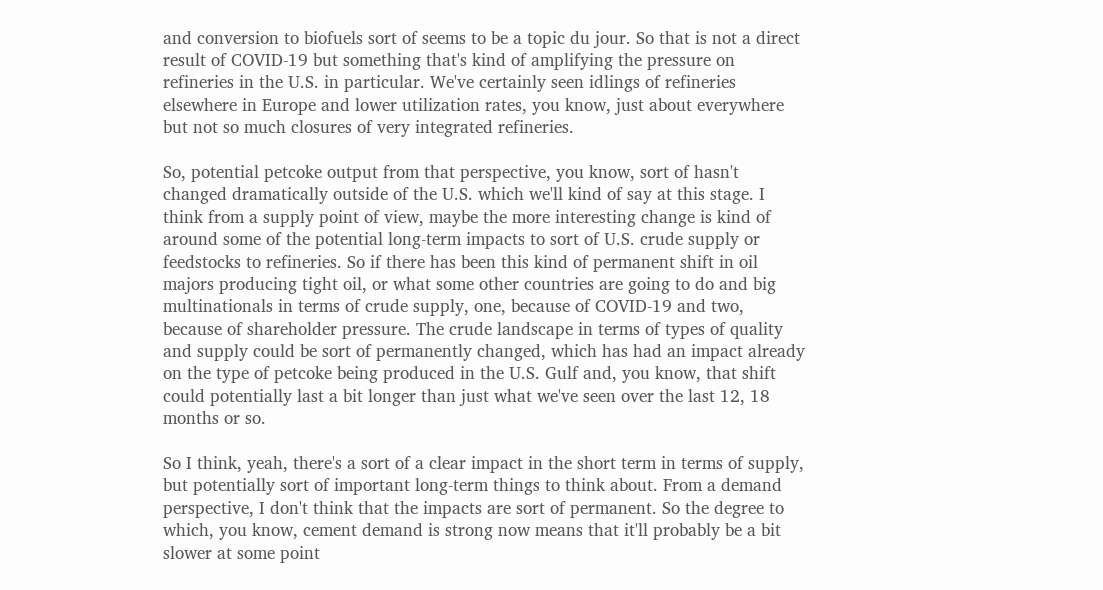and conversion to biofuels sort of seems to be a topic du jour. So that is not a direct result of COVID-19 but something that's kind of amplifying the pressure on refineries in the U.S. in particular. We've certainly seen idlings of refineries elsewhere in Europe and lower utilization rates, you know, just about everywhere but not so much closures of very integrated refineries.

So, potential petcoke output from that perspective, you know, sort of hasn't changed dramatically outside of the U.S. which we'll kind of say at this stage. I think from a supply point of view, maybe the more interesting change is kind of around some of the potential long-term impacts to sort of U.S. crude supply or feedstocks to refineries. So if there has been this kind of permanent shift in oil majors producing tight oil, or what some other countries are going to do and big multinationals in terms of crude supply, one, because of COVID-19 and two, because of shareholder pressure. The crude landscape in terms of types of quality and supply could be sort of permanently changed, which has had an impact already on the type of petcoke being produced in the U.S. Gulf and, you know, that shift could potentially last a bit longer than just what we've seen over the last 12, 18 months or so.

So I think, yeah, there's a sort of a clear impact in the short term in terms of supply, but potentially sort of important long-term things to think about. From a demand perspective, I don't think that the impacts are sort of permanent. So the degree to which, you know, cement demand is strong now means that it'll probably be a bit slower at some point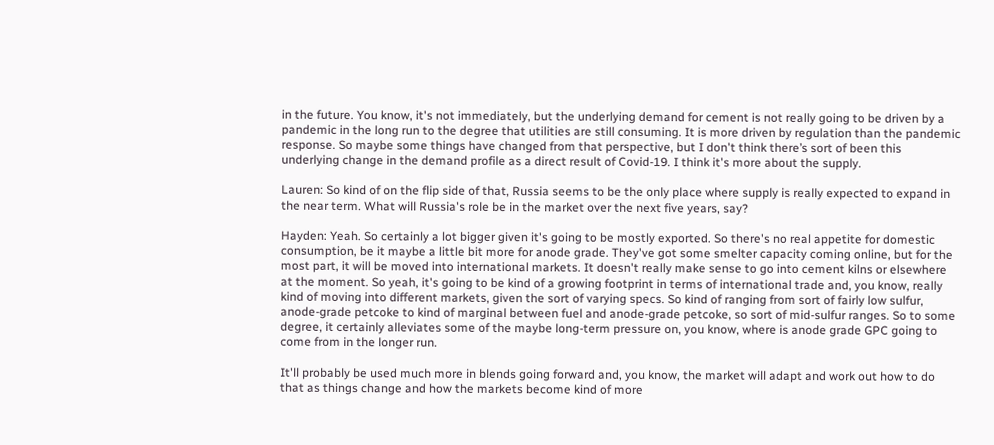in the future. You know, it's not immediately, but the underlying demand for cement is not really going to be driven by a pandemic in the long run to the degree that utilities are still consuming. It is more driven by regulation than the pandemic response. So maybe some things have changed from that perspective, but I don't think there’s sort of been this underlying change in the demand profile as a direct result of Covid-19. I think it's more about the supply.

Lauren: So kind of on the flip side of that, Russia seems to be the only place where supply is really expected to expand in the near term. What will Russia's role be in the market over the next five years, say?

Hayden: Yeah. So certainly a lot bigger given it's going to be mostly exported. So there's no real appetite for domestic consumption, be it maybe a little bit more for anode grade. They've got some smelter capacity coming online, but for the most part, it will be moved into international markets. It doesn't really make sense to go into cement kilns or elsewhere at the moment. So yeah, it's going to be kind of a growing footprint in terms of international trade and, you know, really kind of moving into different markets, given the sort of varying specs. So kind of ranging from sort of fairly low sulfur, anode-grade petcoke to kind of marginal between fuel and anode-grade petcoke, so sort of mid-sulfur ranges. So to some degree, it certainly alleviates some of the maybe long-term pressure on, you know, where is anode grade GPC going to come from in the longer run.

It'll probably be used much more in blends going forward and, you know, the market will adapt and work out how to do that as things change and how the markets become kind of more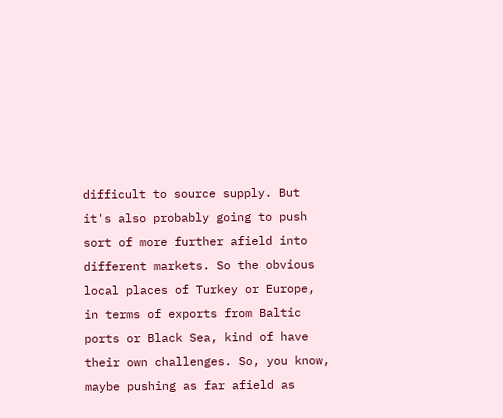difficult to source supply. But it's also probably going to push sort of more further afield into different markets. So the obvious local places of Turkey or Europe, in terms of exports from Baltic ports or Black Sea, kind of have their own challenges. So, you know, maybe pushing as far afield as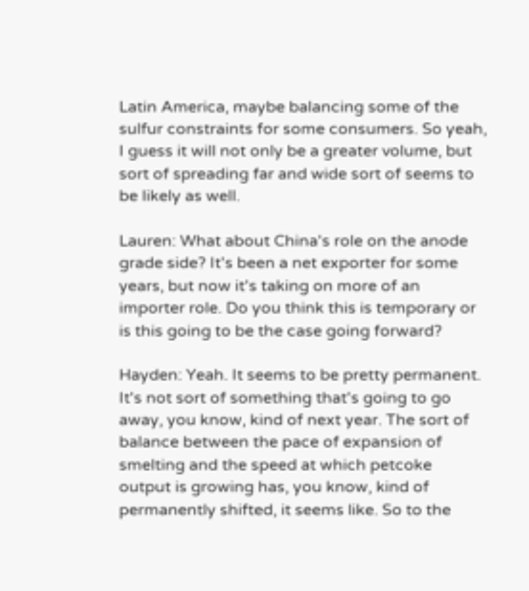Latin America, maybe balancing some of the sulfur constraints for some consumers. So yeah, I guess it will not only be a greater volume, but sort of spreading far and wide sort of seems to be likely as well.

Lauren: What about China's role on the anode grade side? It's been a net exporter for some years, but now it's taking on more of an importer role. Do you think this is temporary or is this going to be the case going forward?

Hayden: Yeah. It seems to be pretty permanent. It's not sort of something that's going to go away, you know, kind of next year. The sort of balance between the pace of expansion of smelting and the speed at which petcoke output is growing has, you know, kind of permanently shifted, it seems like. So to the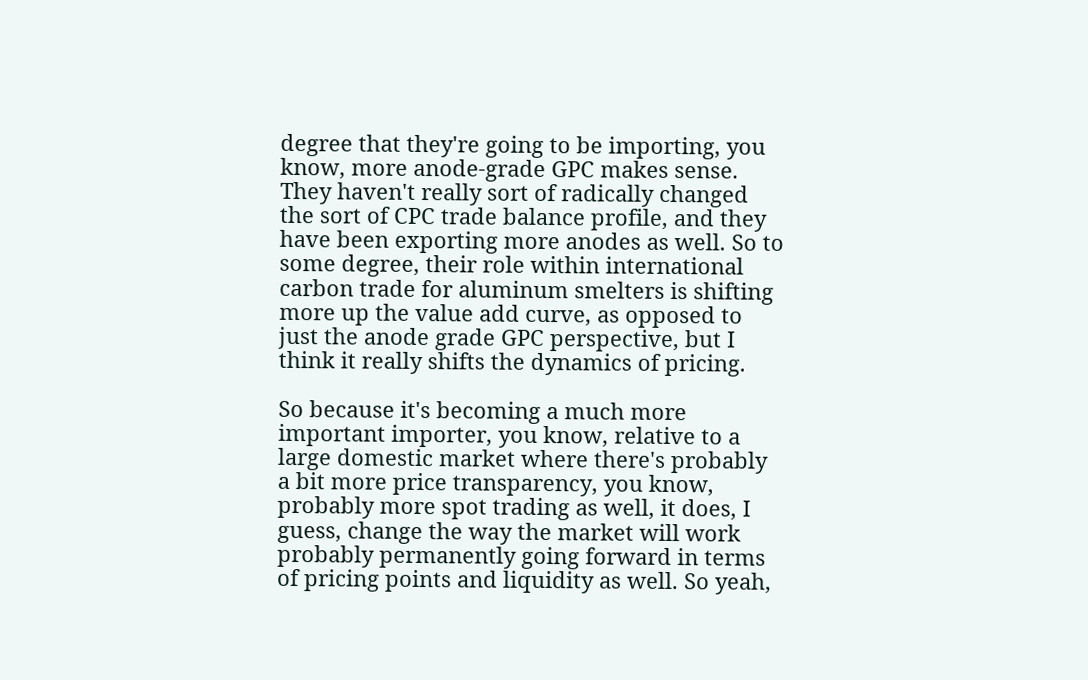degree that they're going to be importing, you know, more anode-grade GPC makes sense. They haven't really sort of radically changed the sort of CPC trade balance profile, and they have been exporting more anodes as well. So to some degree, their role within international carbon trade for aluminum smelters is shifting more up the value add curve, as opposed to just the anode grade GPC perspective, but I think it really shifts the dynamics of pricing.

So because it's becoming a much more important importer, you know, relative to a large domestic market where there's probably a bit more price transparency, you know, probably more spot trading as well, it does, I guess, change the way the market will work probably permanently going forward in terms of pricing points and liquidity as well. So yeah,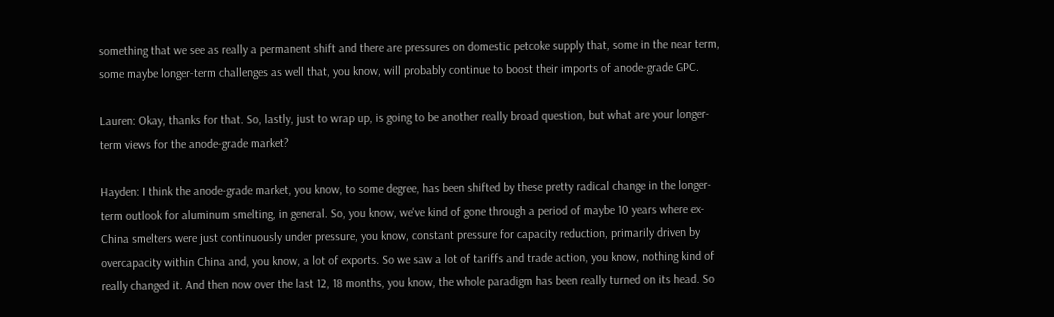something that we see as really a permanent shift and there are pressures on domestic petcoke supply that, some in the near term, some maybe longer-term challenges as well that, you know, will probably continue to boost their imports of anode-grade GPC.

Lauren: Okay, thanks for that. So, lastly, just to wrap up, is going to be another really broad question, but what are your longer-term views for the anode-grade market?

Hayden: I think the anode-grade market, you know, to some degree, has been shifted by these pretty radical change in the longer-term outlook for aluminum smelting, in general. So, you know, we've kind of gone through a period of maybe 10 years where ex-China smelters were just continuously under pressure, you know, constant pressure for capacity reduction, primarily driven by overcapacity within China and, you know, a lot of exports. So we saw a lot of tariffs and trade action, you know, nothing kind of really changed it. And then now over the last 12, 18 months, you know, the whole paradigm has been really turned on its head. So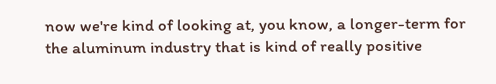now we're kind of looking at, you know, a longer-term for the aluminum industry that is kind of really positive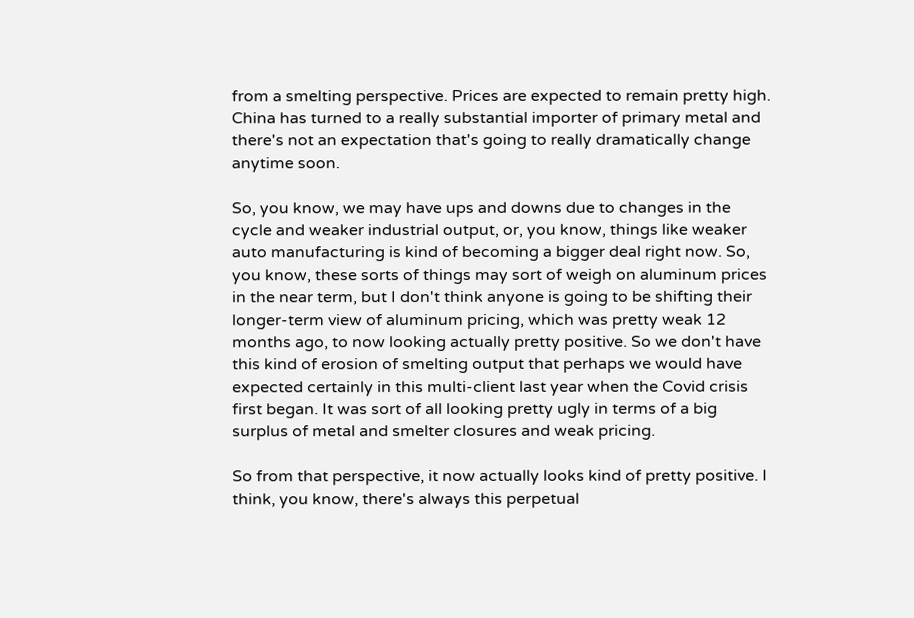from a smelting perspective. Prices are expected to remain pretty high. China has turned to a really substantial importer of primary metal and there's not an expectation that's going to really dramatically change anytime soon.

So, you know, we may have ups and downs due to changes in the cycle and weaker industrial output, or, you know, things like weaker auto manufacturing is kind of becoming a bigger deal right now. So, you know, these sorts of things may sort of weigh on aluminum prices in the near term, but I don't think anyone is going to be shifting their longer-term view of aluminum pricing, which was pretty weak 12 months ago, to now looking actually pretty positive. So we don't have this kind of erosion of smelting output that perhaps we would have expected certainly in this multi-client last year when the Covid crisis first began. It was sort of all looking pretty ugly in terms of a big surplus of metal and smelter closures and weak pricing.

So from that perspective, it now actually looks kind of pretty positive. I think, you know, there's always this perpetual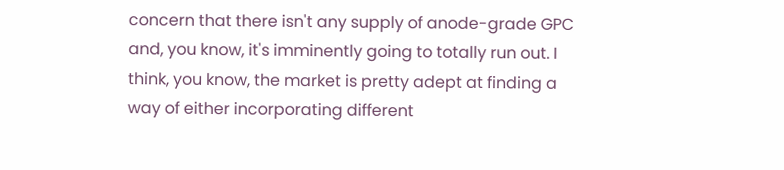concern that there isn't any supply of anode-grade GPC and, you know, it's imminently going to totally run out. I think, you know, the market is pretty adept at finding a way of either incorporating different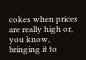cokes when prices are really high or, you know, bringing it to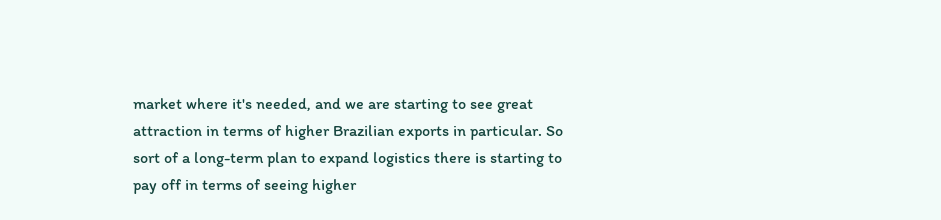market where it's needed, and we are starting to see great attraction in terms of higher Brazilian exports in particular. So sort of a long-term plan to expand logistics there is starting to pay off in terms of seeing higher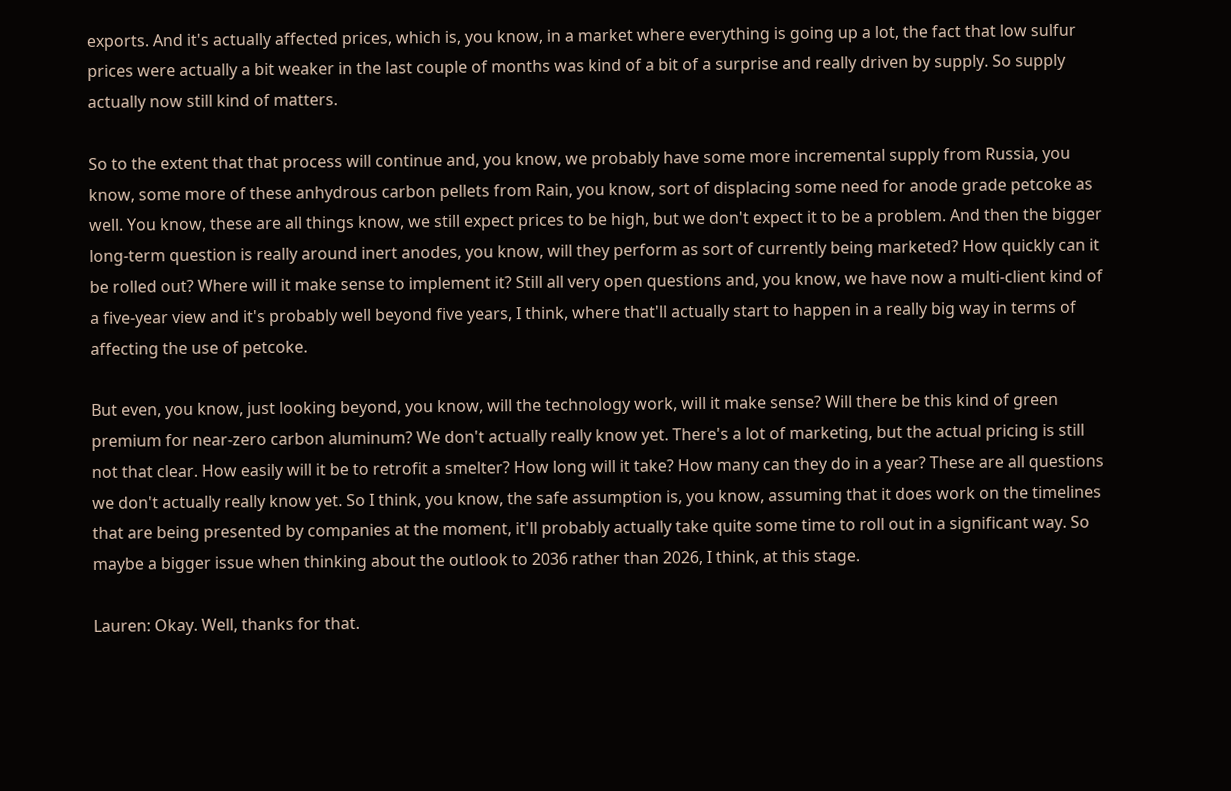exports. And it's actually affected prices, which is, you know, in a market where everything is going up a lot, the fact that low sulfur prices were actually a bit weaker in the last couple of months was kind of a bit of a surprise and really driven by supply. So supply actually now still kind of matters.

So to the extent that that process will continue and, you know, we probably have some more incremental supply from Russia, you know, some more of these anhydrous carbon pellets from Rain, you know, sort of displacing some need for anode grade petcoke as well. You know, these are all things know, we still expect prices to be high, but we don't expect it to be a problem. And then the bigger long-term question is really around inert anodes, you know, will they perform as sort of currently being marketed? How quickly can it be rolled out? Where will it make sense to implement it? Still all very open questions and, you know, we have now a multi-client kind of a five-year view and it's probably well beyond five years, I think, where that'll actually start to happen in a really big way in terms of affecting the use of petcoke.

But even, you know, just looking beyond, you know, will the technology work, will it make sense? Will there be this kind of green premium for near-zero carbon aluminum? We don't actually really know yet. There's a lot of marketing, but the actual pricing is still not that clear. How easily will it be to retrofit a smelter? How long will it take? How many can they do in a year? These are all questions we don't actually really know yet. So I think, you know, the safe assumption is, you know, assuming that it does work on the timelines that are being presented by companies at the moment, it'll probably actually take quite some time to roll out in a significant way. So maybe a bigger issue when thinking about the outlook to 2036 rather than 2026, I think, at this stage.

Lauren: Okay. Well, thanks for that.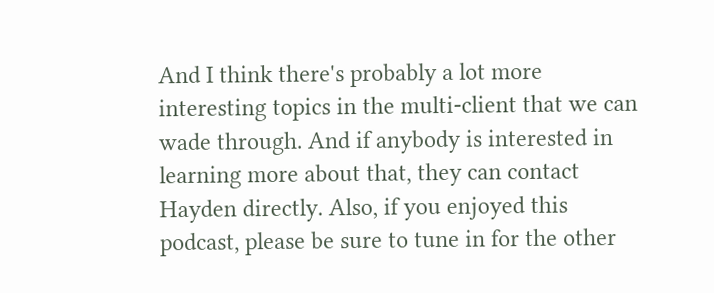And I think there's probably a lot more interesting topics in the multi-client that we can wade through. And if anybody is interested in learning more about that, they can contact Hayden directly. Also, if you enjoyed this podcast, please be sure to tune in for the other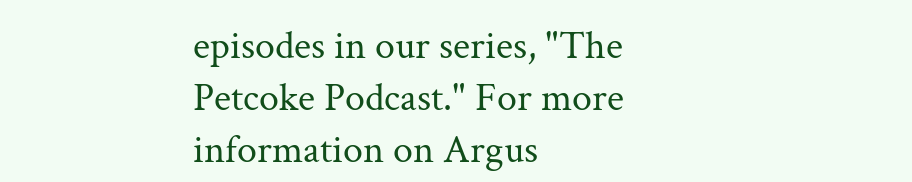episodes in our series, "The Petcoke Podcast." For more information on Argus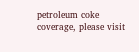petroleum coke coverage, please visit